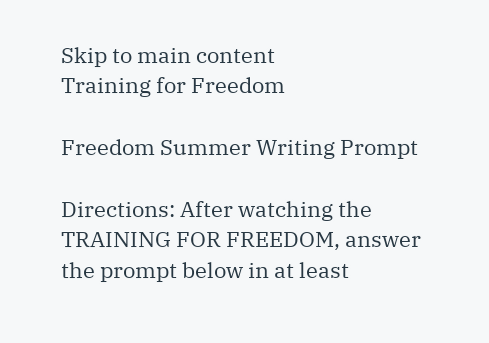Skip to main content
Training for Freedom

Freedom Summer Writing Prompt

Directions: After watching the TRAINING FOR FREEDOM, answer the prompt below in at least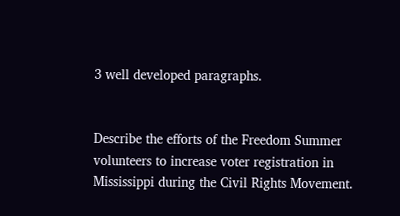3 well developed paragraphs.


Describe the efforts of the Freedom Summer volunteers to increase voter registration in Mississippi during the Civil Rights Movement.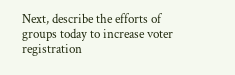Next, describe the efforts of groups today to increase voter registration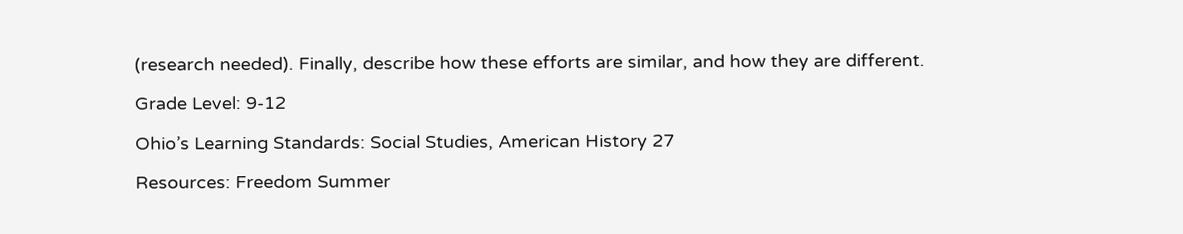(research needed). Finally, describe how these efforts are similar, and how they are different.

Grade Level: 9-12

Ohio’s Learning Standards: Social Studies, American History 27

Resources: Freedom Summer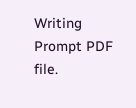Writing Prompt PDF file.